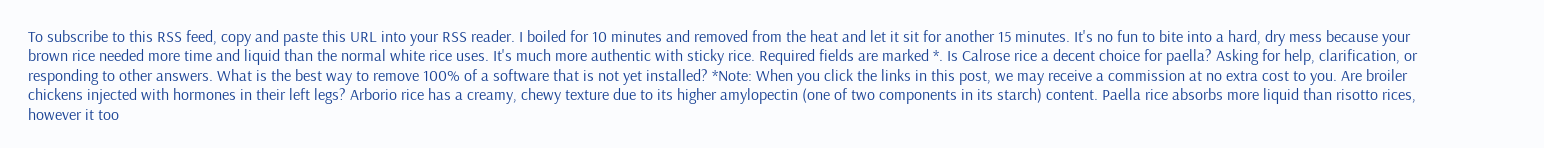To subscribe to this RSS feed, copy and paste this URL into your RSS reader. I boiled for 10 minutes and removed from the heat and let it sit for another 15 minutes. It's no fun to bite into a hard, dry mess because your brown rice needed more time and liquid than the normal white rice uses. It's much more authentic with sticky rice. Required fields are marked *. Is Calrose rice a decent choice for paella? Asking for help, clarification, or responding to other answers. What is the best way to remove 100% of a software that is not yet installed? *Note: When you click the links in this post, we may receive a commission at no extra cost to you. Are broiler chickens injected with hormones in their left legs? Arborio rice has a creamy, chewy texture due to its higher amylopectin (one of two components in its starch) content. Paella rice absorbs more liquid than risotto rices, however it too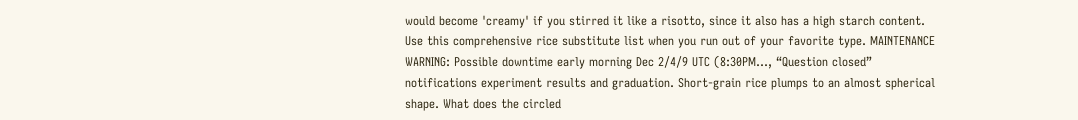would become 'creamy' if you stirred it like a risotto, since it also has a high starch content. Use this comprehensive rice substitute list when you run out of your favorite type. MAINTENANCE WARNING: Possible downtime early morning Dec 2/4/9 UTC (8:30PM…, “Question closed” notifications experiment results and graduation. Short-grain rice plumps to an almost spherical shape. What does the circled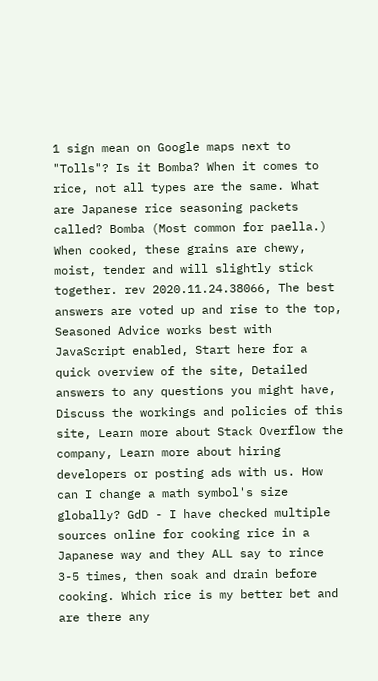1 sign mean on Google maps next to "Tolls"? Is it Bomba? When it comes to rice, not all types are the same. What are Japanese rice seasoning packets called? Bomba (Most common for paella.) When cooked, these grains are chewy, moist, tender and will slightly stick together. rev 2020.11.24.38066, The best answers are voted up and rise to the top, Seasoned Advice works best with JavaScript enabled, Start here for a quick overview of the site, Detailed answers to any questions you might have, Discuss the workings and policies of this site, Learn more about Stack Overflow the company, Learn more about hiring developers or posting ads with us. How can I change a math symbol's size globally? GdD - I have checked multiple sources online for cooking rice in a Japanese way and they ALL say to rince 3-5 times, then soak and drain before cooking. Which rice is my better bet and are there any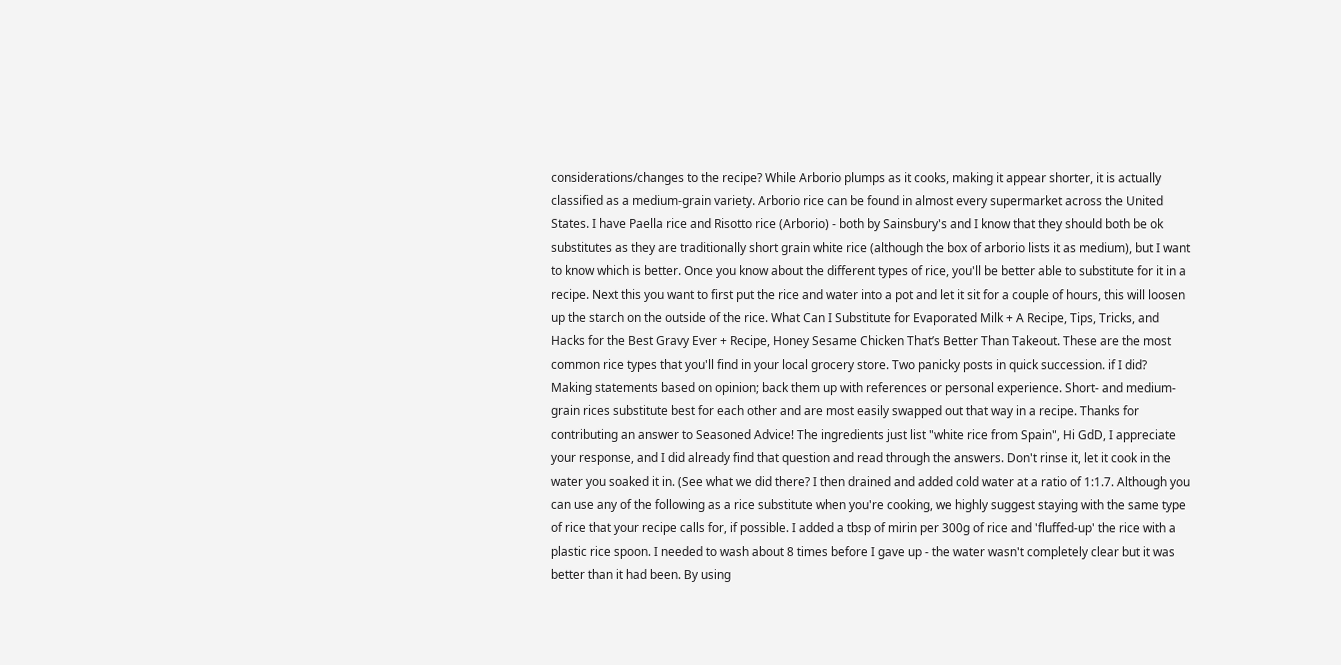considerations/changes to the recipe? While Arborio plumps as it cooks, making it appear shorter, it is actually classified as a medium-grain variety. Arborio rice can be found in almost every supermarket across the United States. I have Paella rice and Risotto rice (Arborio) - both by Sainsbury's and I know that they should both be ok substitutes as they are traditionally short grain white rice (although the box of arborio lists it as medium), but I want to know which is better. Once you know about the different types of rice, you'll be better able to substitute for it in a recipe. Next this you want to first put the rice and water into a pot and let it sit for a couple of hours, this will loosen up the starch on the outside of the rice. What Can I Substitute for Evaporated Milk + A Recipe, Tips, Tricks, and Hacks for the Best Gravy Ever + Recipe, Honey Sesame Chicken That’s Better Than Takeout. These are the most common rice types that you'll find in your local grocery store. Two panicky posts in quick succession. if I did? Making statements based on opinion; back them up with references or personal experience. Short- and medium-grain rices substitute best for each other and are most easily swapped out that way in a recipe. Thanks for contributing an answer to Seasoned Advice! The ingredients just list "white rice from Spain", Hi GdD, I appreciate your response, and I did already find that question and read through the answers. Don't rinse it, let it cook in the water you soaked it in. (See what we did there? I then drained and added cold water at a ratio of 1:1.7. Although you can use any of the following as a rice substitute when you're cooking, we highly suggest staying with the same type of rice that your recipe calls for, if possible. I added a tbsp of mirin per 300g of rice and 'fluffed-up' the rice with a plastic rice spoon. I needed to wash about 8 times before I gave up - the water wasn't completely clear but it was better than it had been. By using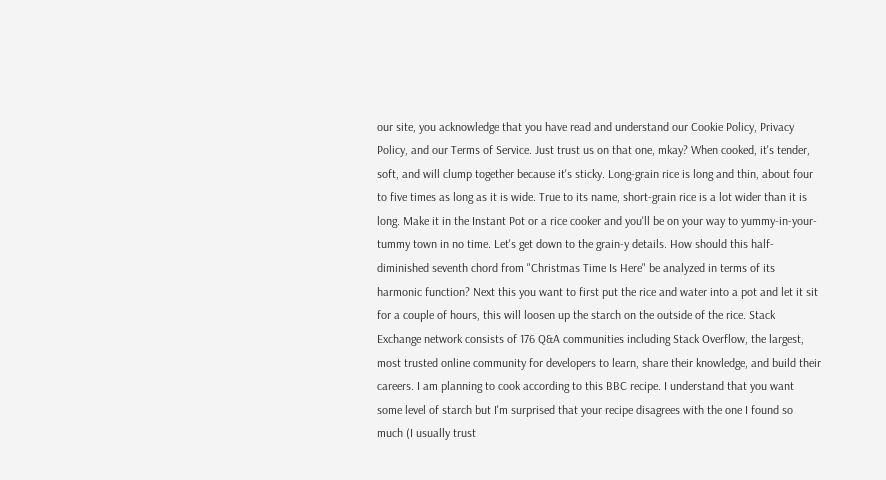our site, you acknowledge that you have read and understand our Cookie Policy, Privacy Policy, and our Terms of Service. Just trust us on that one, mkay? When cooked, it's tender, soft, and will clump together because it's sticky. Long-grain rice is long and thin, about four to five times as long as it is wide. True to its name, short-grain rice is a lot wider than it is long. Make it in the Instant Pot or a rice cooker and you'll be on your way to yummy-in-your-tummy town in no time. Let's get down to the grain-y details. How should this half-diminished seventh chord from "Christmas Time Is Here" be analyzed in terms of its harmonic function? Next this you want to first put the rice and water into a pot and let it sit for a couple of hours, this will loosen up the starch on the outside of the rice. Stack Exchange network consists of 176 Q&A communities including Stack Overflow, the largest, most trusted online community for developers to learn, share their knowledge, and build their careers. I am planning to cook according to this BBC recipe. I understand that you want some level of starch but I'm surprised that your recipe disagrees with the one I found so much (I usually trust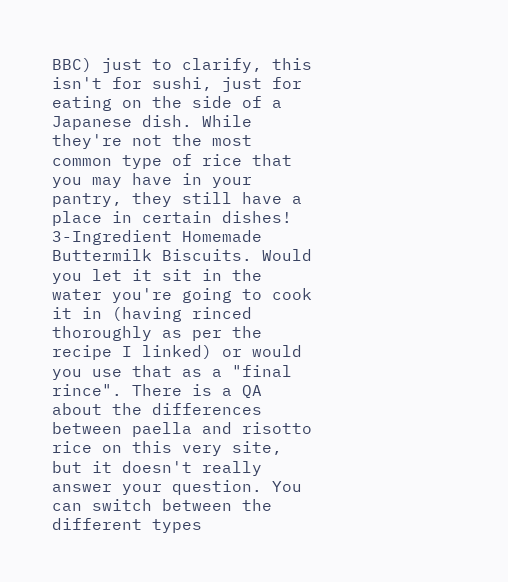BBC) just to clarify, this isn't for sushi, just for eating on the side of a Japanese dish. While they're not the most common type of rice that you may have in your pantry, they still have a place in certain dishes! 3-Ingredient Homemade Buttermilk Biscuits. Would you let it sit in the water you're going to cook it in (having rinced thoroughly as per the recipe I linked) or would you use that as a "final rince". There is a QA about the differences between paella and risotto rice on this very site, but it doesn't really answer your question. You can switch between the different types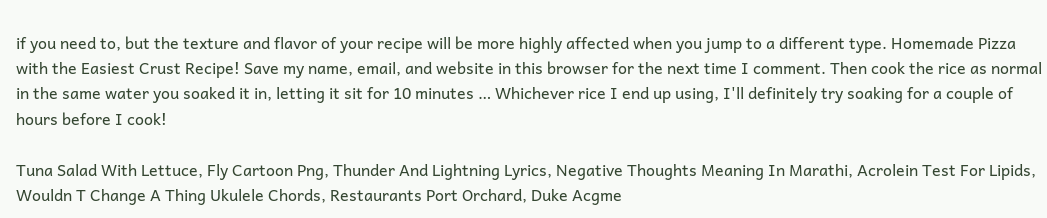if you need to, but the texture and flavor of your recipe will be more highly affected when you jump to a different type. Homemade Pizza with the Easiest Crust Recipe! Save my name, email, and website in this browser for the next time I comment. Then cook the rice as normal in the same water you soaked it in, letting it sit for 10 minutes … Whichever rice I end up using, I'll definitely try soaking for a couple of hours before I cook!

Tuna Salad With Lettuce, Fly Cartoon Png, Thunder And Lightning Lyrics, Negative Thoughts Meaning In Marathi, Acrolein Test For Lipids, Wouldn T Change A Thing Ukulele Chords, Restaurants Port Orchard, Duke Acgme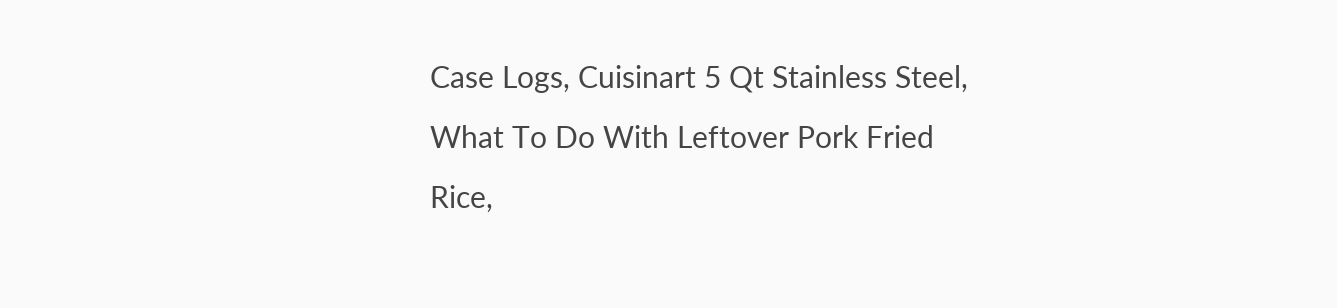Case Logs, Cuisinart 5 Qt Stainless Steel, What To Do With Leftover Pork Fried Rice,